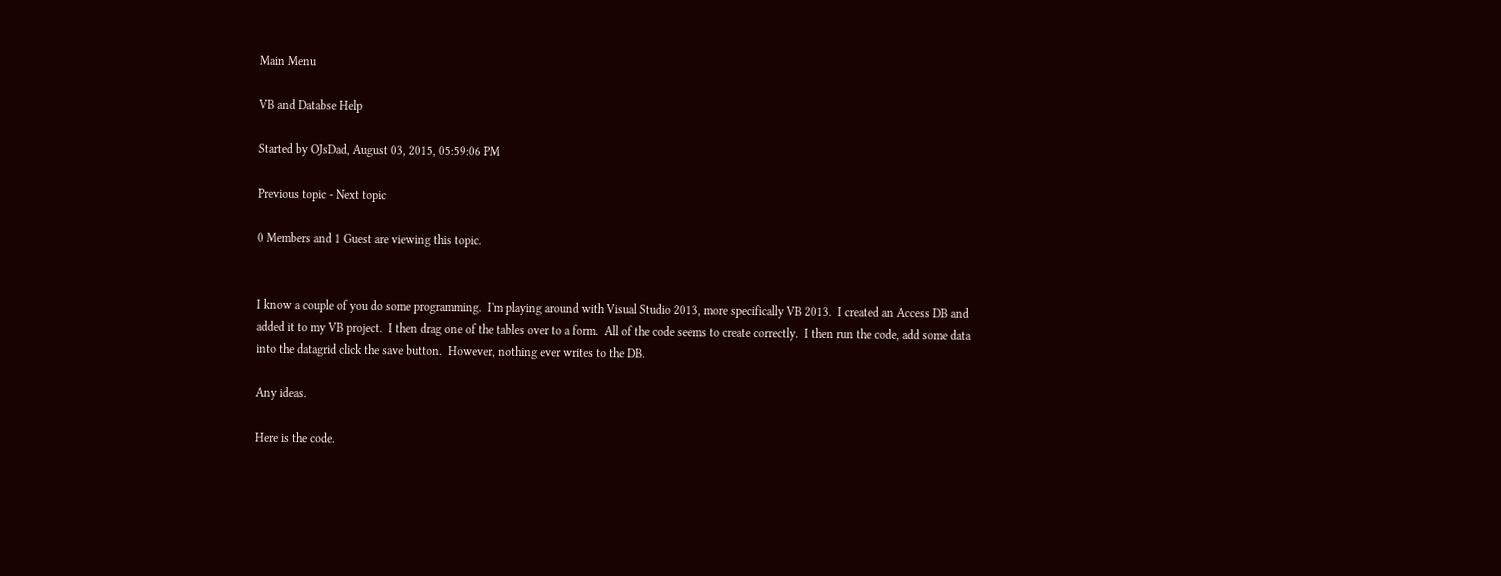Main Menu

VB and Databse Help

Started by OJsDad, August 03, 2015, 05:59:06 PM

Previous topic - Next topic

0 Members and 1 Guest are viewing this topic.


I know a couple of you do some programming.  I'm playing around with Visual Studio 2013, more specifically VB 2013.  I created an Access DB and added it to my VB project.  I then drag one of the tables over to a form.  All of the code seems to create correctly.  I then run the code, add some data into the datagrid click the save button.  However, nothing ever writes to the DB.

Any ideas.

Here is the code.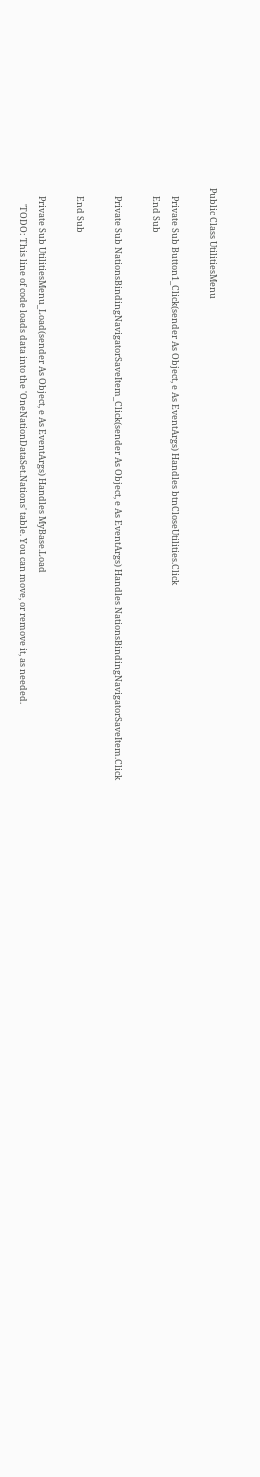Public Class UtilitiesMenu

    Private Sub Button1_Click(sender As Object, e As EventArgs) Handles btnCloseUtilities.Click
    End Sub

    Private Sub NationsBindingNavigatorSaveItem_Click(sender As Object, e As EventArgs) Handles NationsBindingNavigatorSaveItem.Click

    End Sub

    Private Sub UtilitiesMenu_Load(sender As Object, e As EventArgs) Handles MyBase.Load
        'TODO: This line of code loads data into the 'OneNationDataSet.Nations' table. You can move, or remove it, as needed.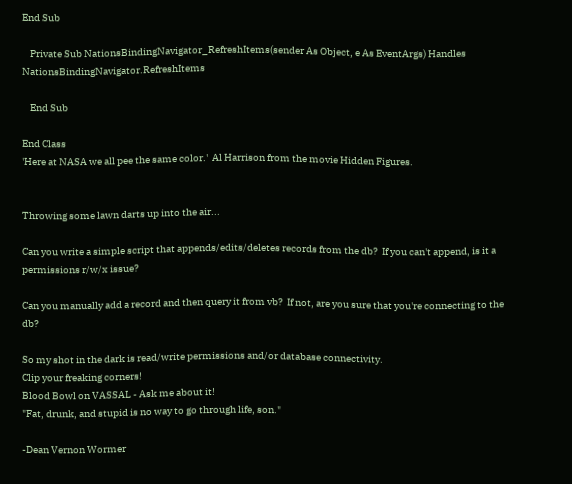End Sub

    Private Sub NationsBindingNavigator_RefreshItems(sender As Object, e As EventArgs) Handles NationsBindingNavigator.RefreshItems

    End Sub

End Class
'Here at NASA we all pee the same color.'  Al Harrison from the movie Hidden Figures.


Throwing some lawn darts up into the air...

Can you write a simple script that appends/edits/deletes records from the db?  If you can't append, is it a permissions r/w/x issue?

Can you manually add a record and then query it from vb?  If not, are you sure that you're connecting to the db?

So my shot in the dark is read/write permissions and/or database connectivity.
Clip your freaking corners!
Blood Bowl on VASSAL - Ask me about it!
"Fat, drunk, and stupid is no way to go through life, son."

-Dean Vernon Wormer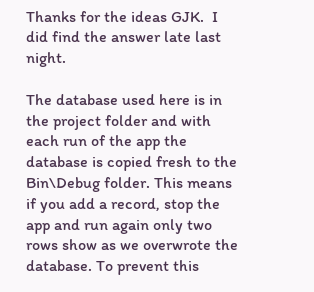Thanks for the ideas GJK.  I did find the answer late last night.

The database used here is in the project folder and with each run of the app the database is copied fresh to the Bin\Debug folder. This means if you add a record, stop the app and run again only two rows show as we overwrote the database. To prevent this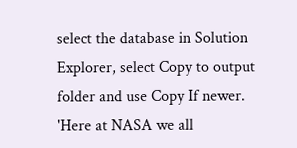select the database in Solution Explorer, select Copy to output folder and use Copy If newer.
'Here at NASA we all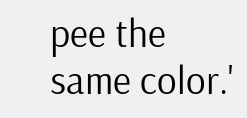pee the same color.'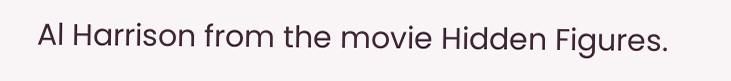Al Harrison from the movie Hidden Figures.